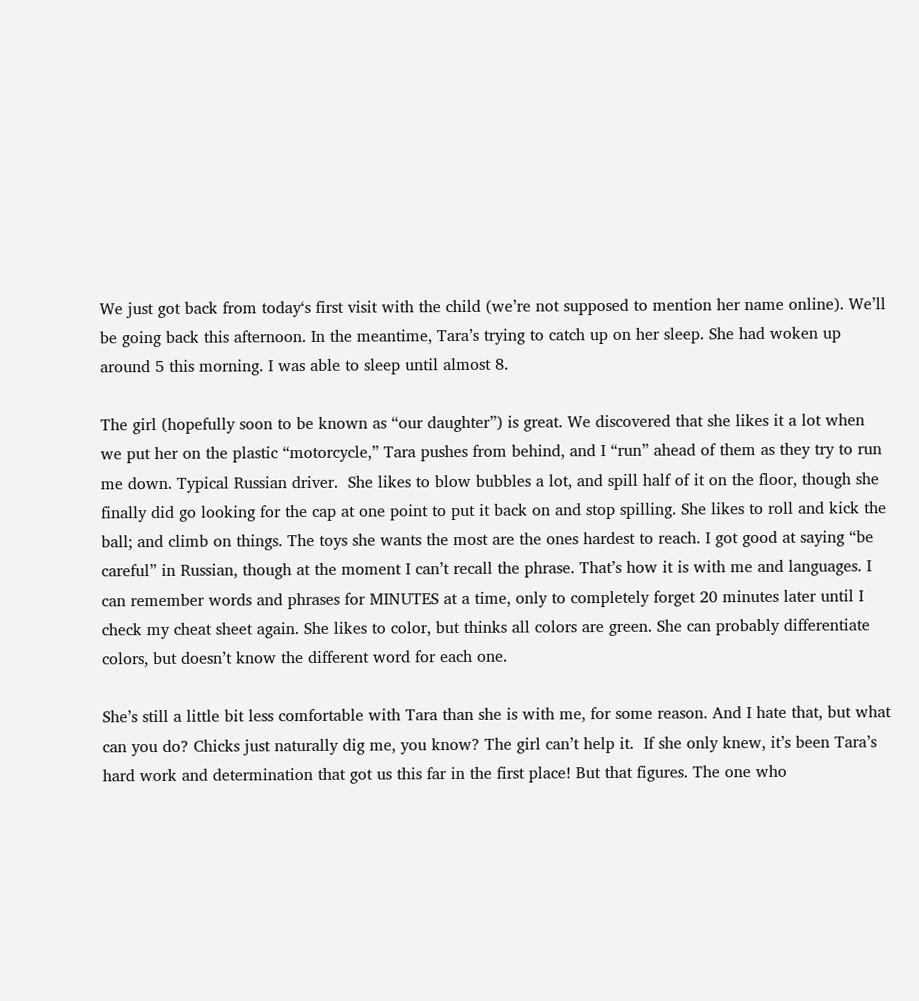We just got back from today‘s first visit with the child (we’re not supposed to mention her name online). We’ll be going back this afternoon. In the meantime, Tara’s trying to catch up on her sleep. She had woken up around 5 this morning. I was able to sleep until almost 8.

The girl (hopefully soon to be known as “our daughter”) is great. We discovered that she likes it a lot when we put her on the plastic “motorcycle,” Tara pushes from behind, and I “run” ahead of them as they try to run me down. Typical Russian driver.  She likes to blow bubbles a lot, and spill half of it on the floor, though she finally did go looking for the cap at one point to put it back on and stop spilling. She likes to roll and kick the ball; and climb on things. The toys she wants the most are the ones hardest to reach. I got good at saying “be careful” in Russian, though at the moment I can’t recall the phrase. That’s how it is with me and languages. I can remember words and phrases for MINUTES at a time, only to completely forget 20 minutes later until I check my cheat sheet again. She likes to color, but thinks all colors are green. She can probably differentiate colors, but doesn’t know the different word for each one.

She’s still a little bit less comfortable with Tara than she is with me, for some reason. And I hate that, but what can you do? Chicks just naturally dig me, you know? The girl can’t help it.  If she only knew, it’s been Tara’s hard work and determination that got us this far in the first place! But that figures. The one who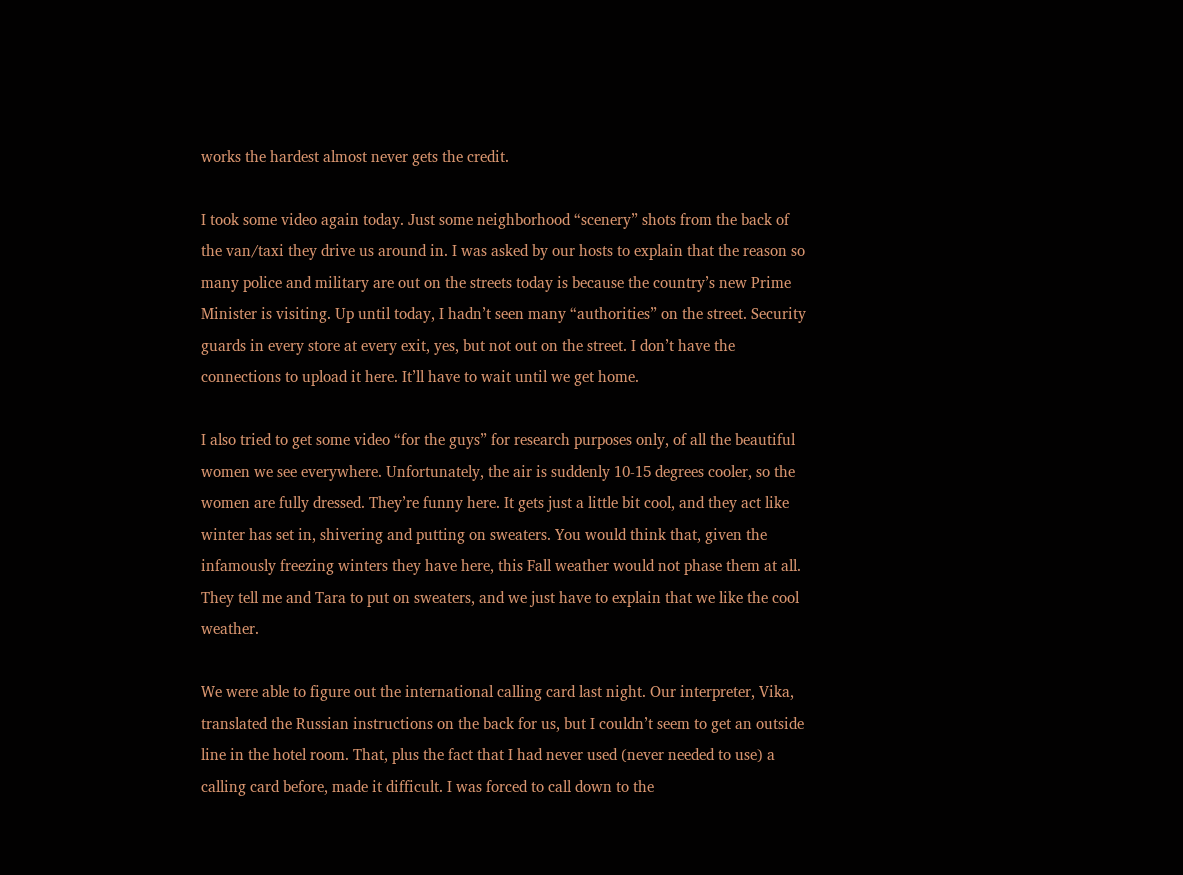works the hardest almost never gets the credit.

I took some video again today. Just some neighborhood “scenery” shots from the back of the van/taxi they drive us around in. I was asked by our hosts to explain that the reason so many police and military are out on the streets today is because the country’s new Prime Minister is visiting. Up until today, I hadn’t seen many “authorities” on the street. Security guards in every store at every exit, yes, but not out on the street. I don’t have the connections to upload it here. It’ll have to wait until we get home.

I also tried to get some video “for the guys” for research purposes only, of all the beautiful women we see everywhere. Unfortunately, the air is suddenly 10-15 degrees cooler, so the women are fully dressed. They’re funny here. It gets just a little bit cool, and they act like winter has set in, shivering and putting on sweaters. You would think that, given the infamously freezing winters they have here, this Fall weather would not phase them at all. They tell me and Tara to put on sweaters, and we just have to explain that we like the cool weather.

We were able to figure out the international calling card last night. Our interpreter, Vika, translated the Russian instructions on the back for us, but I couldn’t seem to get an outside line in the hotel room. That, plus the fact that I had never used (never needed to use) a calling card before, made it difficult. I was forced to call down to the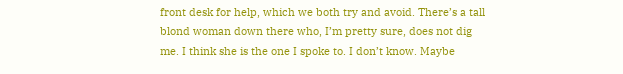front desk for help, which we both try and avoid. There’s a tall blond woman down there who, I’m pretty sure, does not dig me. I think she is the one I spoke to. I don’t know. Maybe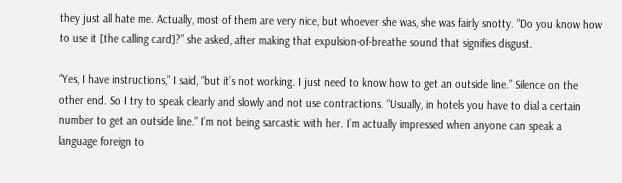they just all hate me. Actually, most of them are very nice, but whoever she was, she was fairly snotty. “Do you know how to use it [the calling card]?” she asked, after making that expulsion-of-breathe sound that signifies disgust.

“Yes, I have instructions,” I said, “but it’s not working. I just need to know how to get an outside line.” Silence on the other end. So I try to speak clearly and slowly and not use contractions. “Usually, in hotels you have to dial a certain number to get an outside line.” I’m not being sarcastic with her. I’m actually impressed when anyone can speak a language foreign to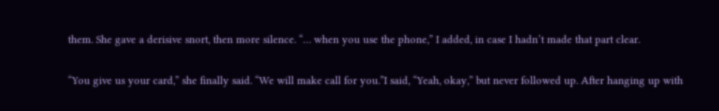them. She gave a derisive snort, then more silence. “… when you use the phone,” I added, in case I hadn’t made that part clear.

“You give us your card,” she finally said. “We will make call for you.”I said, “Yeah, okay,” but never followed up. After hanging up with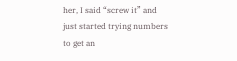her, I said “screw it” and just started trying numbers to get an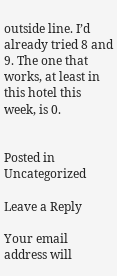outside line. I’d already tried 8 and 9. The one that works, at least in this hotel this week, is 0.


Posted in Uncategorized

Leave a Reply

Your email address will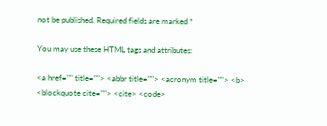not be published. Required fields are marked *

You may use these HTML tags and attributes:

<a href="" title=""> <abbr title=""> <acronym title=""> <b> <blockquote cite=""> <cite> <code>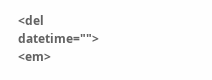<del datetime=""> <em>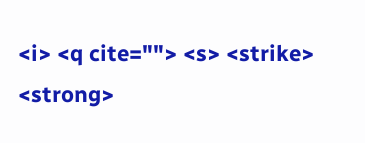<i> <q cite=""> <s> <strike> <strong>